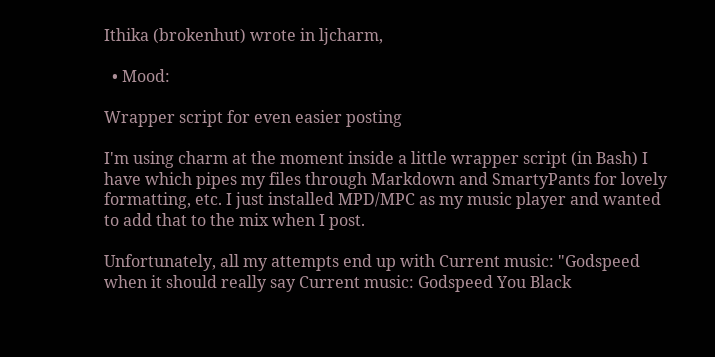Ithika (brokenhut) wrote in ljcharm,

  • Mood:

Wrapper script for even easier posting

I'm using charm at the moment inside a little wrapper script (in Bash) I have which pipes my files through Markdown and SmartyPants for lovely formatting, etc. I just installed MPD/MPC as my music player and wanted to add that to the mix when I post.

Unfortunately, all my attempts end up with Current music: "Godspeed when it should really say Current music: Godspeed You Black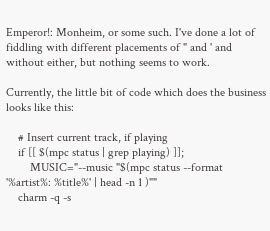Emperor!: Monheim, or some such. I've done a lot of fiddling with different placements of " and ' and without either, but nothing seems to work.

Currently, the little bit of code which does the business looks like this:

    # Insert current track, if playing
    if [[ $(mpc status | grep playing) ]];
        MUSIC="--music "$(mpc status --format '%artist%: %title%' | head -n 1 )""
    charm -q -s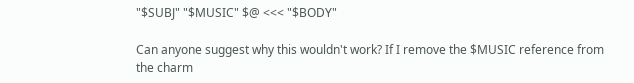"$SUBJ" "$MUSIC" $@ <<< "$BODY"

Can anyone suggest why this wouldn't work? If I remove the $MUSIC reference from the charm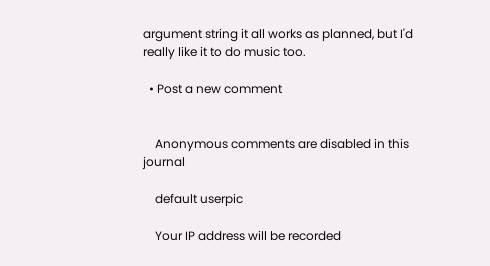argument string it all works as planned, but I'd really like it to do music too.

  • Post a new comment


    Anonymous comments are disabled in this journal

    default userpic

    Your IP address will be recorded